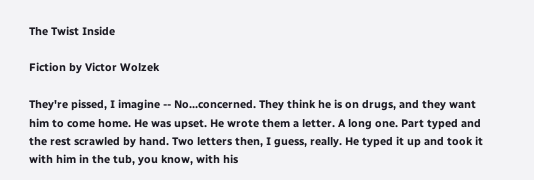The Twist Inside

Fiction by Victor Wolzek

They're pissed, I imagine -- No...concerned. They think he is on drugs, and they want him to come home. He was upset. He wrote them a letter. A long one. Part typed and the rest scrawled by hand. Two letters then, I guess, really. He typed it up and took it with him in the tub, you know, with his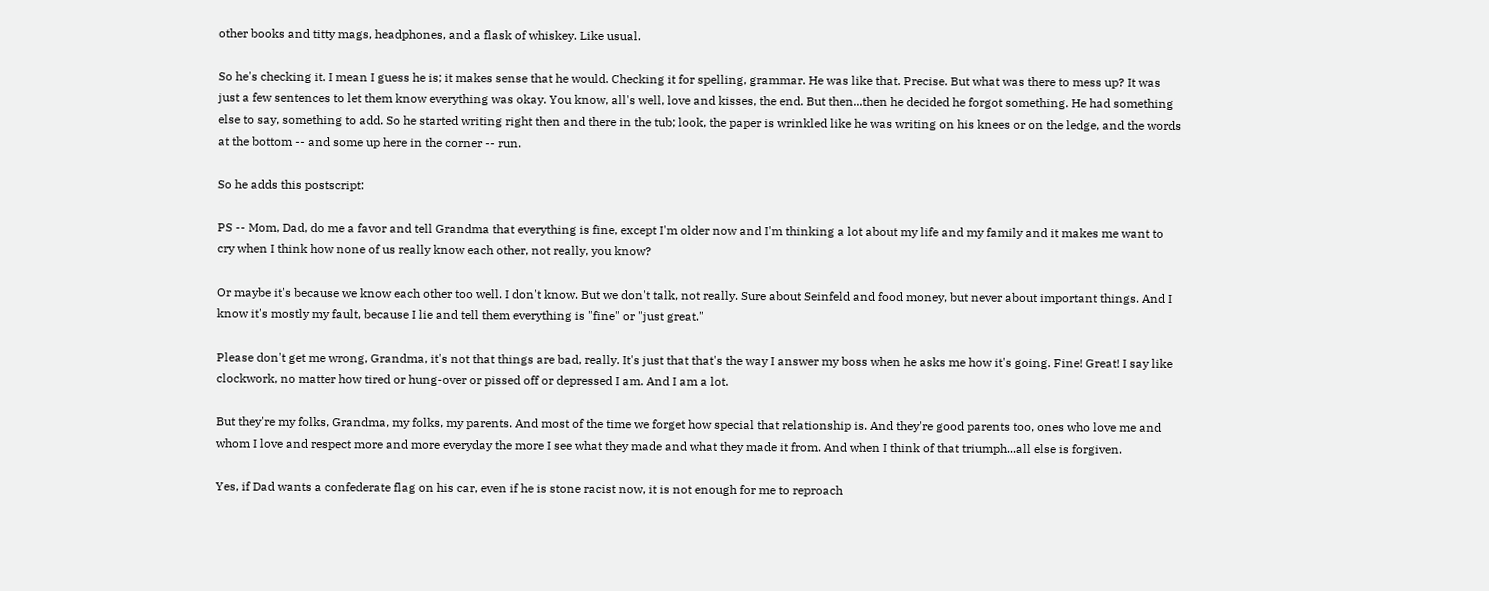other books and titty mags, headphones, and a flask of whiskey. Like usual.

So he's checking it. I mean I guess he is; it makes sense that he would. Checking it for spelling, grammar. He was like that. Precise. But what was there to mess up? It was just a few sentences to let them know everything was okay. You know, all's well, love and kisses, the end. But then...then he decided he forgot something. He had something else to say, something to add. So he started writing right then and there in the tub; look, the paper is wrinkled like he was writing on his knees or on the ledge, and the words at the bottom -- and some up here in the corner -- run.

So he adds this postscript:

PS -- Mom, Dad, do me a favor and tell Grandma that everything is fine, except I'm older now and I'm thinking a lot about my life and my family and it makes me want to cry when I think how none of us really know each other, not really, you know?

Or maybe it's because we know each other too well. I don't know. But we don't talk, not really. Sure about Seinfeld and food money, but never about important things. And I know it's mostly my fault, because I lie and tell them everything is "fine" or "just great."

Please don't get me wrong, Grandma, it's not that things are bad, really. It's just that that's the way I answer my boss when he asks me how it's going. Fine! Great! I say like clockwork, no matter how tired or hung-over or pissed off or depressed I am. And I am a lot.

But they're my folks, Grandma, my folks, my parents. And most of the time we forget how special that relationship is. And they're good parents too, ones who love me and whom I love and respect more and more everyday the more I see what they made and what they made it from. And when I think of that triumph...all else is forgiven.

Yes, if Dad wants a confederate flag on his car, even if he is stone racist now, it is not enough for me to reproach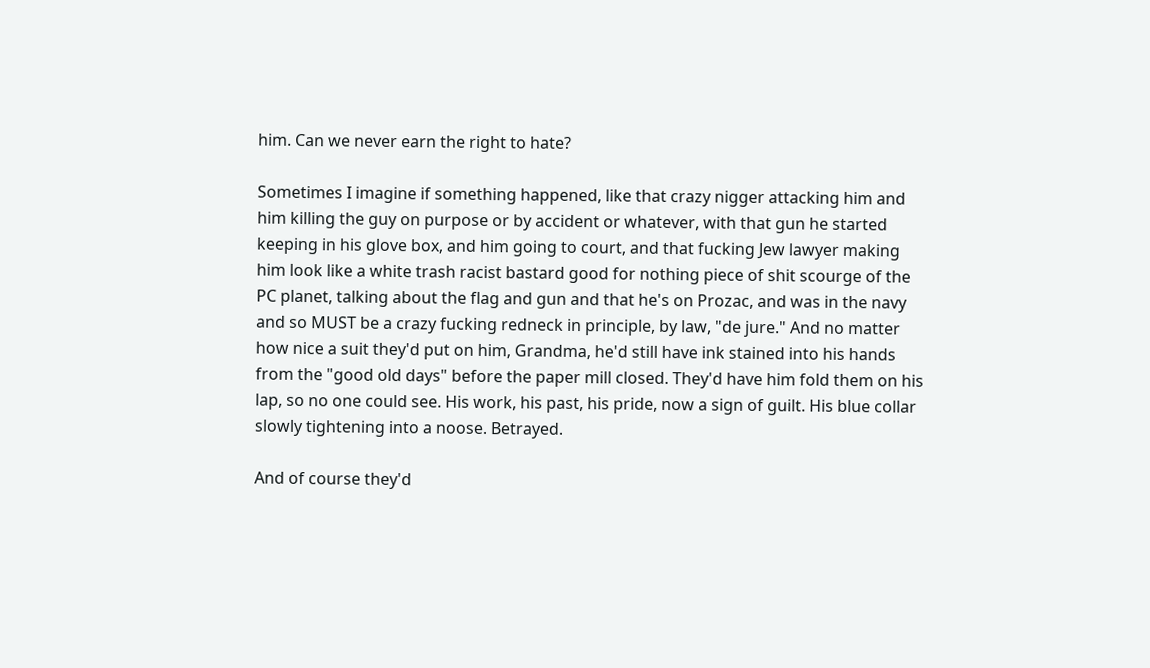him. Can we never earn the right to hate?

Sometimes I imagine if something happened, like that crazy nigger attacking him and him killing the guy on purpose or by accident or whatever, with that gun he started keeping in his glove box, and him going to court, and that fucking Jew lawyer making him look like a white trash racist bastard good for nothing piece of shit scourge of the PC planet, talking about the flag and gun and that he's on Prozac, and was in the navy and so MUST be a crazy fucking redneck in principle, by law, "de jure." And no matter how nice a suit they'd put on him, Grandma, he'd still have ink stained into his hands from the "good old days" before the paper mill closed. They'd have him fold them on his lap, so no one could see. His work, his past, his pride, now a sign of guilt. His blue collar slowly tightening into a noose. Betrayed.

And of course they'd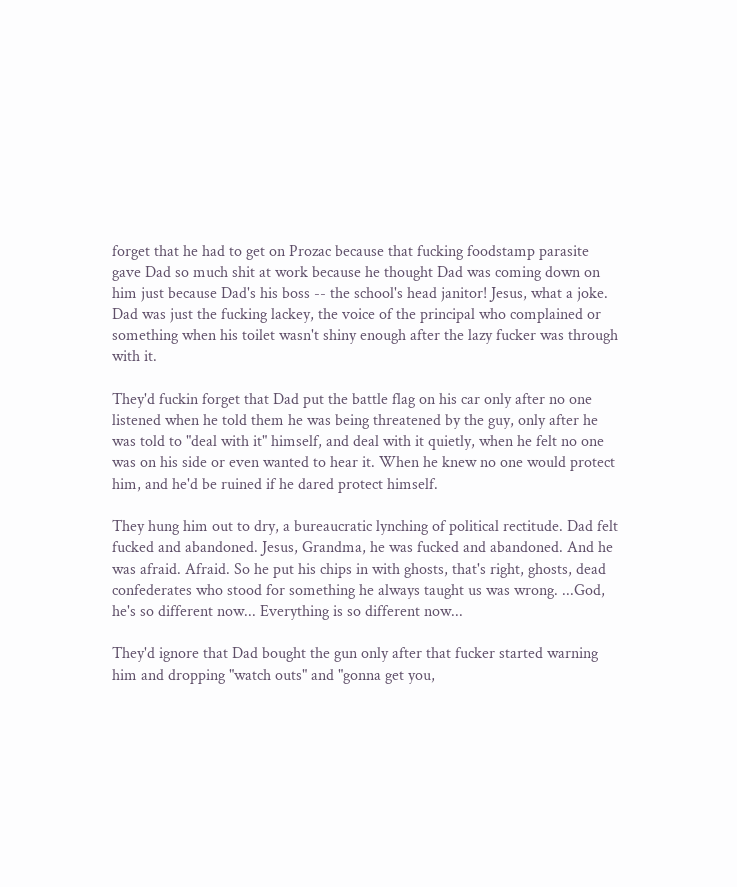forget that he had to get on Prozac because that fucking foodstamp parasite gave Dad so much shit at work because he thought Dad was coming down on him just because Dad's his boss -- the school's head janitor! Jesus, what a joke. Dad was just the fucking lackey, the voice of the principal who complained or something when his toilet wasn't shiny enough after the lazy fucker was through with it.

They'd fuckin forget that Dad put the battle flag on his car only after no one listened when he told them he was being threatened by the guy, only after he was told to "deal with it" himself, and deal with it quietly, when he felt no one was on his side or even wanted to hear it. When he knew no one would protect him, and he'd be ruined if he dared protect himself.

They hung him out to dry, a bureaucratic lynching of political rectitude. Dad felt fucked and abandoned. Jesus, Grandma, he was fucked and abandoned. And he was afraid. Afraid. So he put his chips in with ghosts, that's right, ghosts, dead confederates who stood for something he always taught us was wrong. ...God, he's so different now... Everything is so different now...

They'd ignore that Dad bought the gun only after that fucker started warning him and dropping "watch outs" and "gonna get you,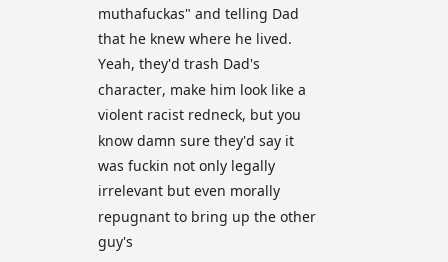muthafuckas" and telling Dad that he knew where he lived. Yeah, they'd trash Dad's character, make him look like a violent racist redneck, but you know damn sure they'd say it was fuckin not only legally irrelevant but even morally repugnant to bring up the other guy's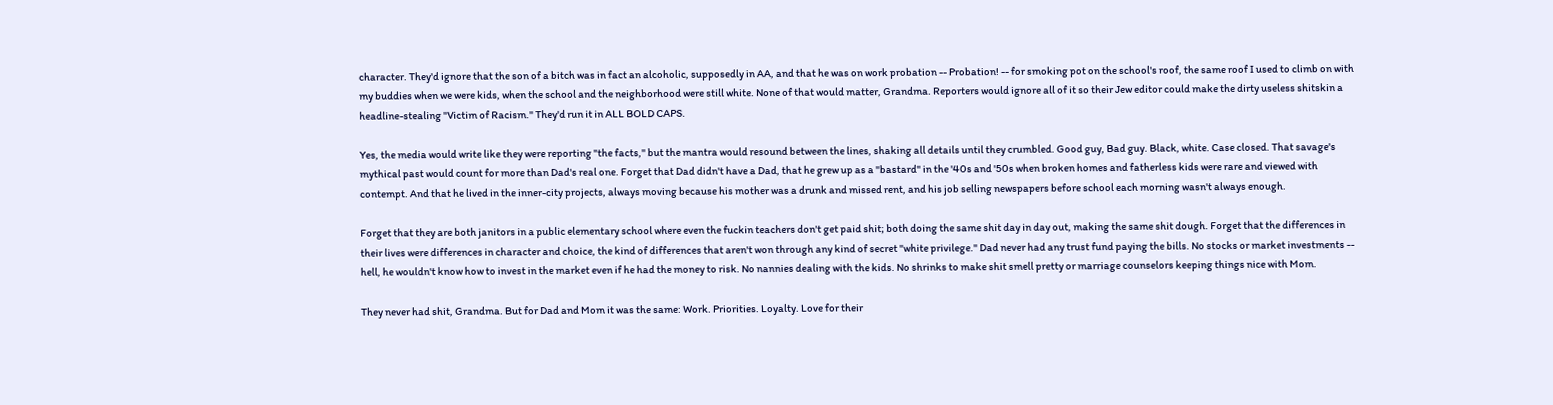character. They'd ignore that the son of a bitch was in fact an alcoholic, supposedly in AA, and that he was on work probation -- Probation! -- for smoking pot on the school's roof, the same roof I used to climb on with my buddies when we were kids, when the school and the neighborhood were still white. None of that would matter, Grandma. Reporters would ignore all of it so their Jew editor could make the dirty useless shitskin a headline-stealing "Victim of Racism." They'd run it in ALL BOLD CAPS.

Yes, the media would write like they were reporting "the facts," but the mantra would resound between the lines, shaking all details until they crumbled. Good guy, Bad guy. Black, white. Case closed. That savage's mythical past would count for more than Dad's real one. Forget that Dad didn't have a Dad, that he grew up as a "bastard" in the '40s and '50s when broken homes and fatherless kids were rare and viewed with contempt. And that he lived in the inner-city projects, always moving because his mother was a drunk and missed rent, and his job selling newspapers before school each morning wasn't always enough.

Forget that they are both janitors in a public elementary school where even the fuckin teachers don't get paid shit; both doing the same shit day in day out, making the same shit dough. Forget that the differences in their lives were differences in character and choice, the kind of differences that aren't won through any kind of secret "white privilege." Dad never had any trust fund paying the bills. No stocks or market investments -- hell, he wouldn't know how to invest in the market even if he had the money to risk. No nannies dealing with the kids. No shrinks to make shit smell pretty or marriage counselors keeping things nice with Mom.

They never had shit, Grandma. But for Dad and Mom it was the same: Work. Priorities. Loyalty. Love for their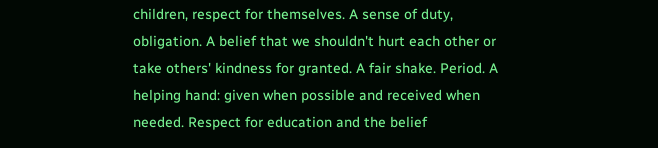children, respect for themselves. A sense of duty, obligation. A belief that we shouldn't hurt each other or take others' kindness for granted. A fair shake. Period. A helping hand: given when possible and received when needed. Respect for education and the belief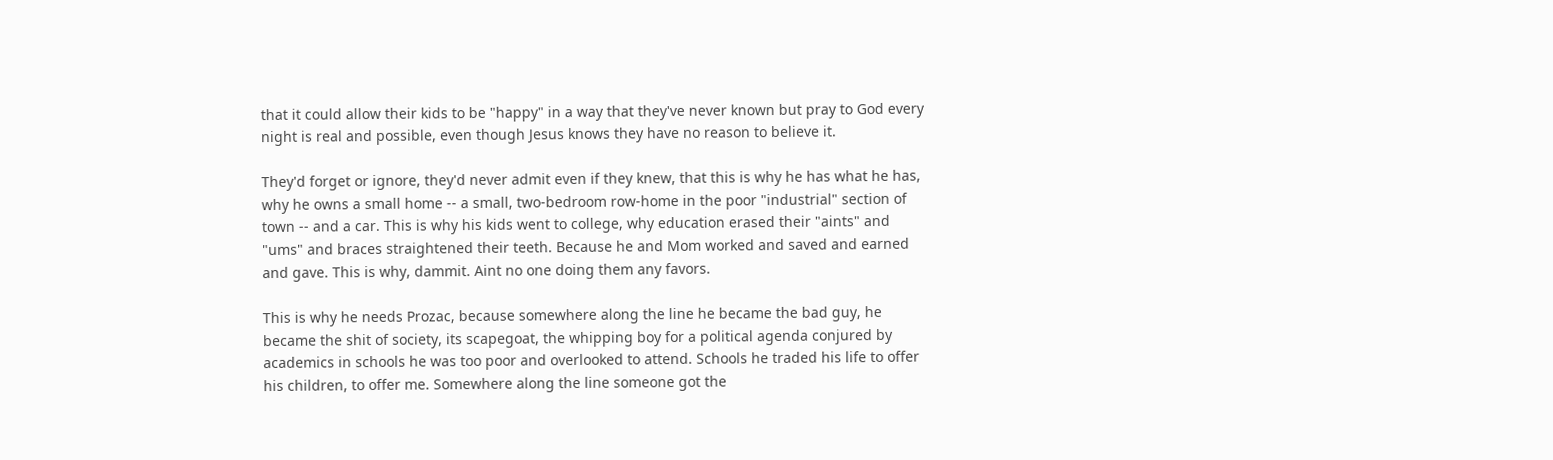that it could allow their kids to be "happy" in a way that they've never known but pray to God every night is real and possible, even though Jesus knows they have no reason to believe it.

They'd forget or ignore, they'd never admit even if they knew, that this is why he has what he has, why he owns a small home -- a small, two-bedroom row-home in the poor "industrial" section of town -- and a car. This is why his kids went to college, why education erased their "aints" and "ums" and braces straightened their teeth. Because he and Mom worked and saved and earned and gave. This is why, dammit. Aint no one doing them any favors.

This is why he needs Prozac, because somewhere along the line he became the bad guy, he became the shit of society, its scapegoat, the whipping boy for a political agenda conjured by academics in schools he was too poor and overlooked to attend. Schools he traded his life to offer his children, to offer me. Somewhere along the line someone got the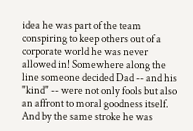idea he was part of the team conspiring to keep others out of a corporate world he was never allowed in! Somewhere along the line someone decided Dad -- and his "kind" -- were not only fools but also an affront to moral goodness itself. And by the same stroke he was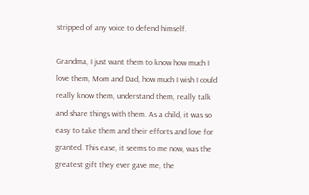stripped of any voice to defend himself.

Grandma, I just want them to know how much I love them, Mom and Dad, how much I wish I could really know them, understand them, really talk and share things with them. As a child, it was so easy to take them and their efforts and love for granted. This ease, it seems to me now, was the greatest gift they ever gave me, the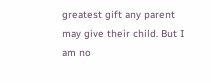greatest gift any parent may give their child. But I am no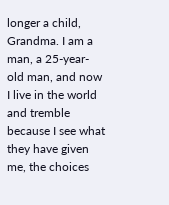longer a child, Grandma. I am a man, a 25-year-old man, and now I live in the world and tremble because I see what they have given me, the choices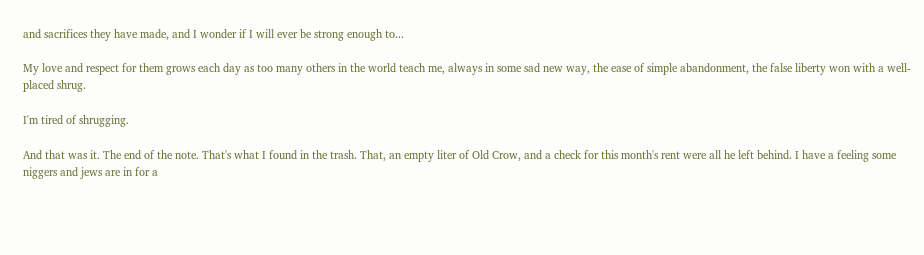and sacrifices they have made, and I wonder if I will ever be strong enough to...

My love and respect for them grows each day as too many others in the world teach me, always in some sad new way, the ease of simple abandonment, the false liberty won with a well-placed shrug.

I'm tired of shrugging.

And that was it. The end of the note. That's what I found in the trash. That, an empty liter of Old Crow, and a check for this month's rent were all he left behind. I have a feeling some niggers and jews are in for a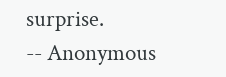surprise.
-- Anonymous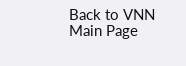Back to VNN Main Page